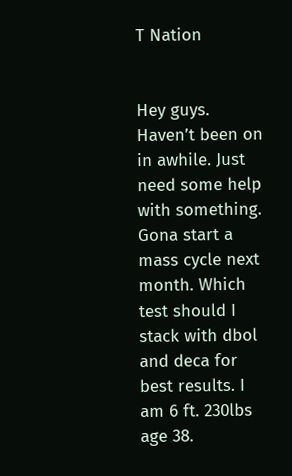T Nation


Hey guys. Haven’t been on in awhile. Just need some help with something. Gona start a mass cycle next month. Which test should I stack with dbol and deca for best results. I am 6 ft. 230lbs age 38.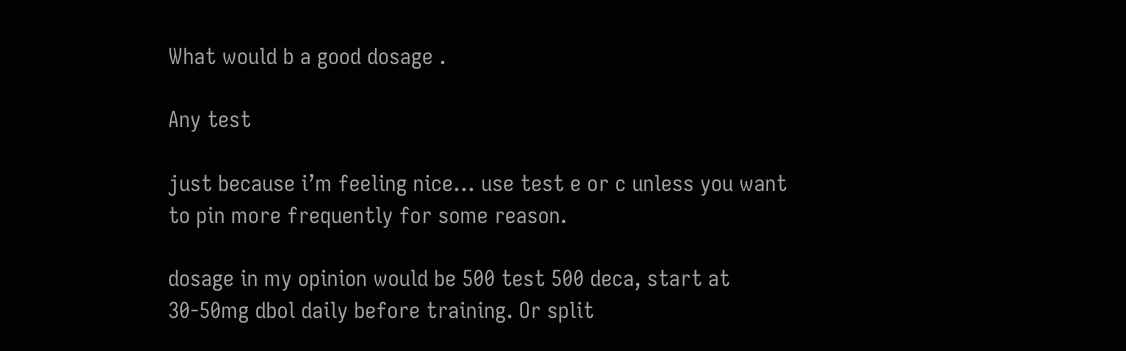What would b a good dosage .

Any test

just because i’m feeling nice… use test e or c unless you want to pin more frequently for some reason.

dosage in my opinion would be 500 test 500 deca, start at 30-50mg dbol daily before training. Or split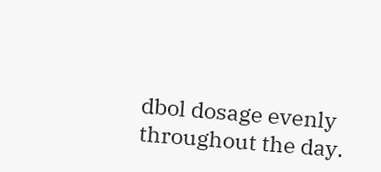dbol dosage evenly throughout the day.